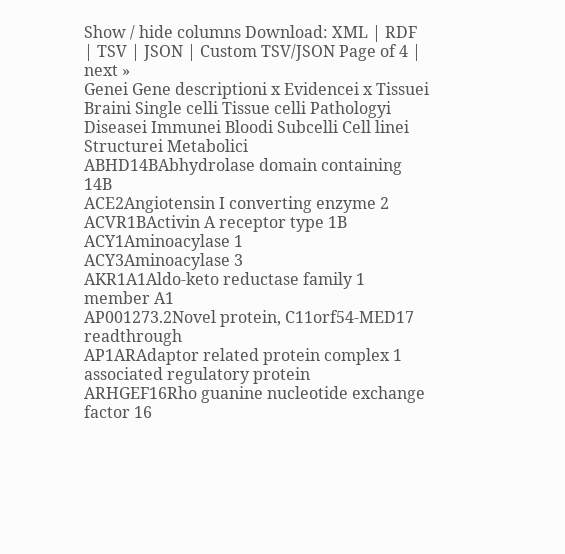Show / hide columns Download: XML | RDF | TSV | JSON | Custom TSV/JSON Page of 4 | next »
Genei Gene descriptioni x Evidencei x Tissuei Braini Single celli Tissue celli Pathologyi Diseasei Immunei Bloodi Subcelli Cell linei Structurei Metabolici
ABHD14BAbhydrolase domain containing 14B
ACE2Angiotensin I converting enzyme 2
ACVR1BActivin A receptor type 1B
ACY1Aminoacylase 1
ACY3Aminoacylase 3
AKR1A1Aldo-keto reductase family 1 member A1
AP001273.2Novel protein, C11orf54-MED17 readthrough
AP1ARAdaptor related protein complex 1 associated regulatory protein
ARHGEF16Rho guanine nucleotide exchange factor 16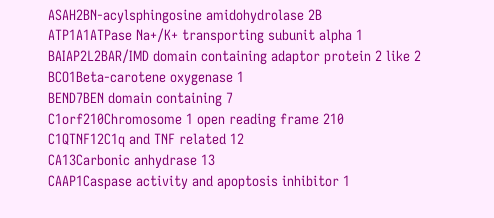ASAH2BN-acylsphingosine amidohydrolase 2B
ATP1A1ATPase Na+/K+ transporting subunit alpha 1
BAIAP2L2BAR/IMD domain containing adaptor protein 2 like 2
BCO1Beta-carotene oxygenase 1
BEND7BEN domain containing 7
C1orf210Chromosome 1 open reading frame 210
C1QTNF12C1q and TNF related 12
CA13Carbonic anhydrase 13
CAAP1Caspase activity and apoptosis inhibitor 1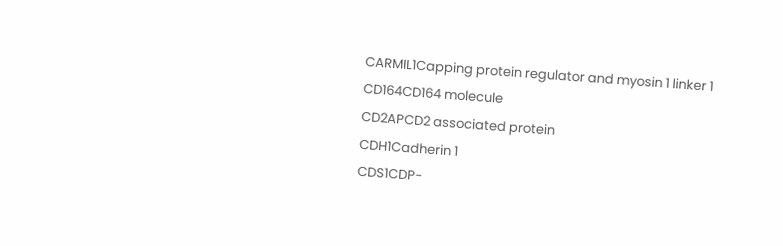CARMIL1Capping protein regulator and myosin 1 linker 1
CD164CD164 molecule
CD2APCD2 associated protein
CDH1Cadherin 1
CDS1CDP-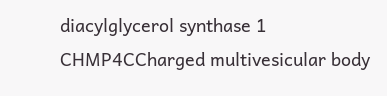diacylglycerol synthase 1
CHMP4CCharged multivesicular body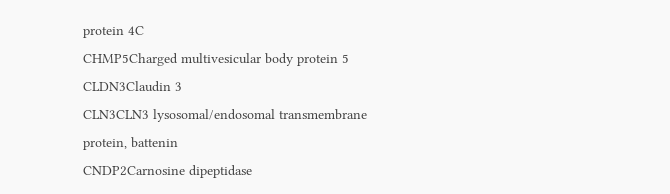protein 4C
CHMP5Charged multivesicular body protein 5
CLDN3Claudin 3
CLN3CLN3 lysosomal/endosomal transmembrane protein, battenin
CNDP2Carnosine dipeptidase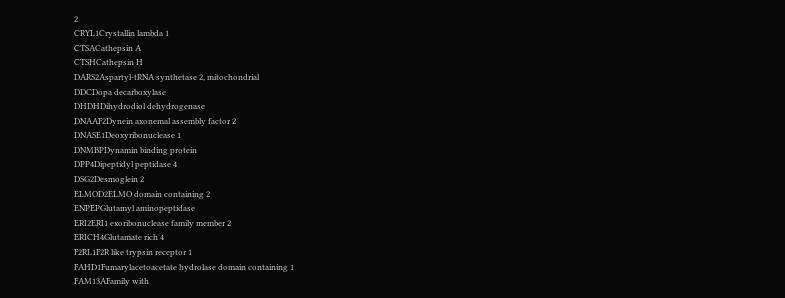2
CRYL1Crystallin lambda 1
CTSACathepsin A
CTSHCathepsin H
DARS2Aspartyl-tRNA synthetase 2, mitochondrial
DDCDopa decarboxylase
DHDHDihydrodiol dehydrogenase
DNAAF2Dynein axonemal assembly factor 2
DNASE1Deoxyribonuclease 1
DNMBPDynamin binding protein
DPP4Dipeptidyl peptidase 4
DSG2Desmoglein 2
ELMOD2ELMO domain containing 2
ENPEPGlutamyl aminopeptidase
ERI2ERI1 exoribonuclease family member 2
ERICH4Glutamate rich 4
F2RL1F2R like trypsin receptor 1
FAHD1Fumarylacetoacetate hydrolase domain containing 1
FAM13AFamily with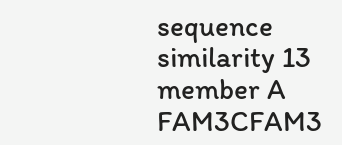sequence similarity 13 member A
FAM3CFAM3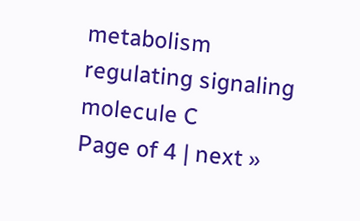metabolism regulating signaling molecule C
Page of 4 | next »